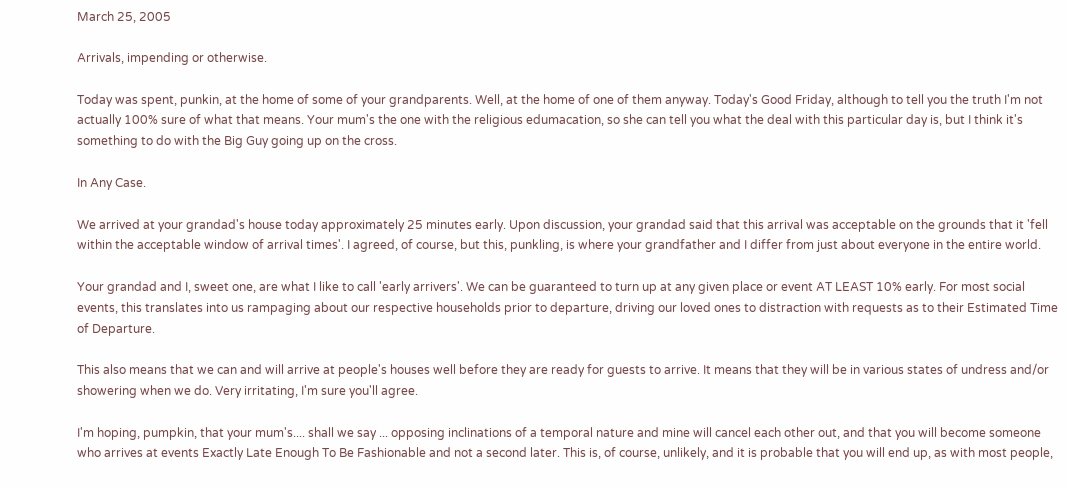March 25, 2005

Arrivals, impending or otherwise.

Today was spent, punkin, at the home of some of your grandparents. Well, at the home of one of them anyway. Today's Good Friday, although to tell you the truth I'm not actually 100% sure of what that means. Your mum's the one with the religious edumacation, so she can tell you what the deal with this particular day is, but I think it's something to do with the Big Guy going up on the cross.

In Any Case.

We arrived at your grandad's house today approximately 25 minutes early. Upon discussion, your grandad said that this arrival was acceptable on the grounds that it 'fell within the acceptable window of arrival times'. I agreed, of course, but this, punkling, is where your grandfather and I differ from just about everyone in the entire world.

Your grandad and I, sweet one, are what I like to call 'early arrivers'. We can be guaranteed to turn up at any given place or event AT LEAST 10% early. For most social events, this translates into us rampaging about our respective households prior to departure, driving our loved ones to distraction with requests as to their Estimated Time of Departure.

This also means that we can and will arrive at people's houses well before they are ready for guests to arrive. It means that they will be in various states of undress and/or showering when we do. Very irritating, I'm sure you'll agree.

I'm hoping, pumpkin, that your mum's.... shall we say ... opposing inclinations of a temporal nature and mine will cancel each other out, and that you will become someone who arrives at events Exactly Late Enough To Be Fashionable and not a second later. This is, of course, unlikely, and it is probable that you will end up, as with most people,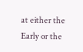at either the Early or the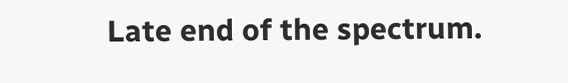Late end of the spectrum.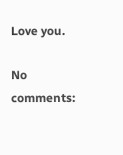Love you.

No comments: